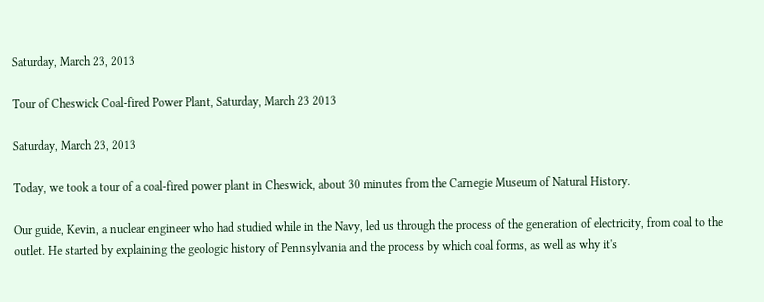Saturday, March 23, 2013

Tour of Cheswick Coal-fired Power Plant, Saturday, March 23 2013

Saturday, March 23, 2013

Today, we took a tour of a coal-fired power plant in Cheswick, about 30 minutes from the Carnegie Museum of Natural History.

Our guide, Kevin, a nuclear engineer who had studied while in the Navy, led us through the process of the generation of electricity, from coal to the outlet. He started by explaining the geologic history of Pennsylvania and the process by which coal forms, as well as why it's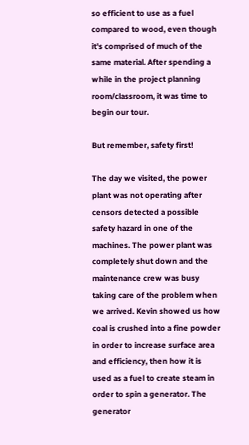so efficient to use as a fuel compared to wood, even though it's comprised of much of the same material. After spending a while in the project planning room/classroom, it was time to begin our tour.

But remember, safety first!

The day we visited, the power plant was not operating after censors detected a possible safety hazard in one of the machines. The power plant was completely shut down and the maintenance crew was busy taking care of the problem when we arrived. Kevin showed us how coal is crushed into a fine powder in order to increase surface area and efficiency, then how it is used as a fuel to create steam in order to spin a generator. The generator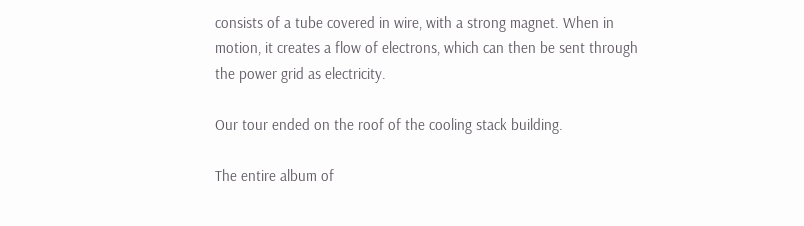consists of a tube covered in wire, with a strong magnet. When in motion, it creates a flow of electrons, which can then be sent through the power grid as electricity.

Our tour ended on the roof of the cooling stack building.

The entire album of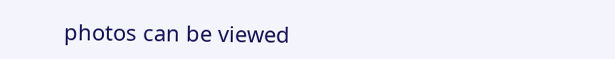photos can be viewed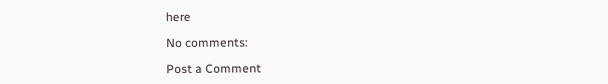here

No comments:

Post a Comment